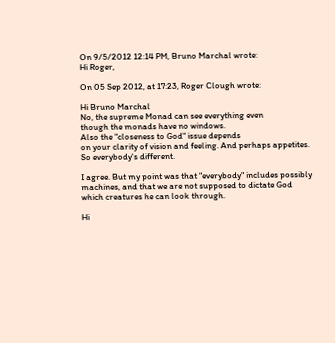On 9/5/2012 12:14 PM, Bruno Marchal wrote:
Hi Roger,

On 05 Sep 2012, at 17:23, Roger Clough wrote:

Hi Bruno Marchal
No, the supreme Monad can see everything even
though the monads have no windows.
Also the "closeness to God" issue depends
on your clarity of vision and feeling. And perhaps appetites.
So everybody's different.

I agree. But my point was that "everybody" includes possibly machines, and that we are not supposed to dictate God which creatures he can look through.

Hi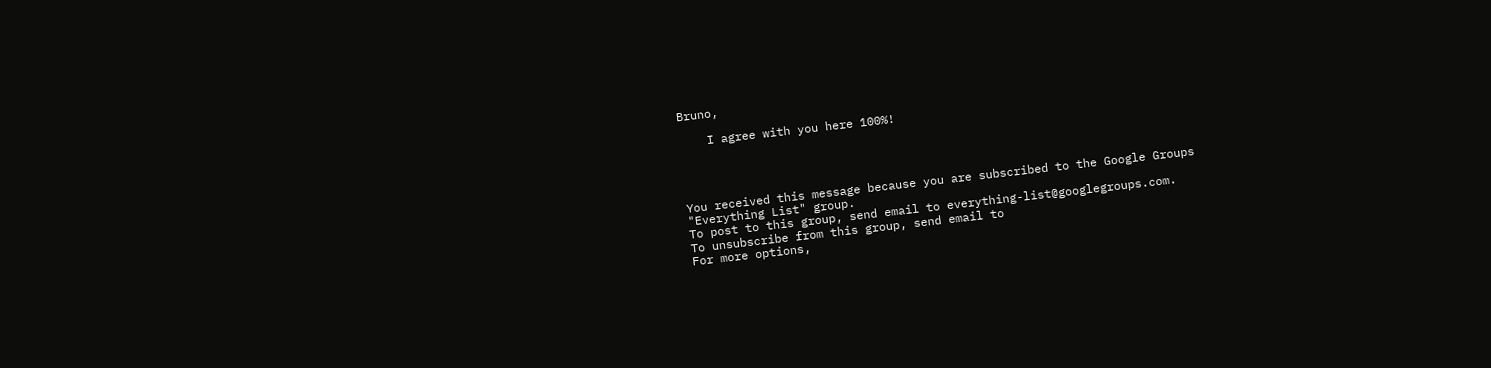Bruno,

    I agree with you here 100%!




You received this message because you are subscribed to the Google Groups
"Everything List" group.
To post to this group, send email to everything-list@googlegroups.com.
To unsubscribe from this group, send email to
For more options,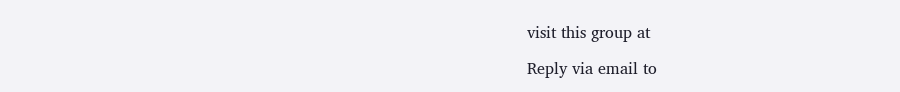visit this group at

Reply via email to